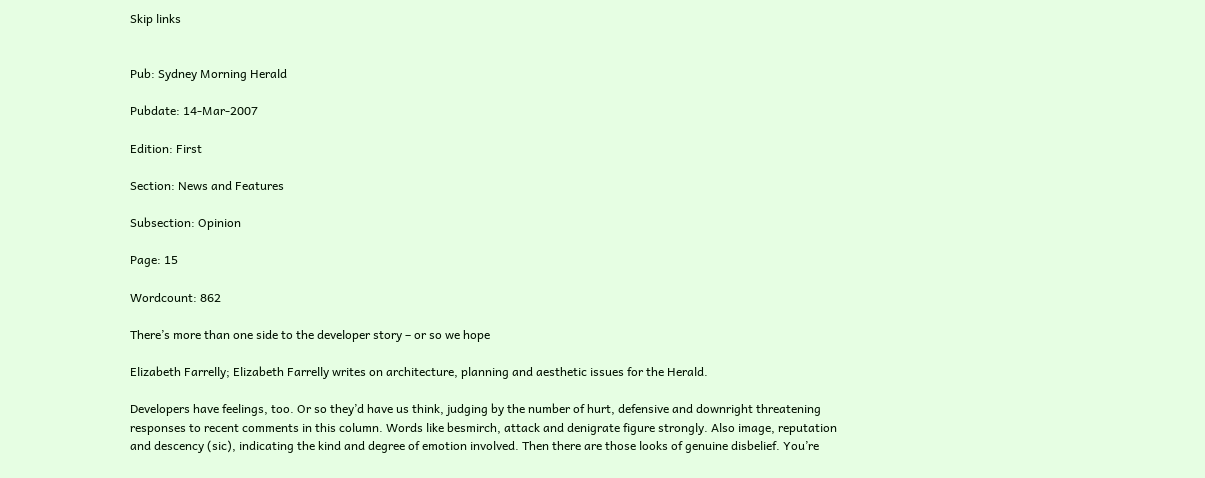Skip links


Pub: Sydney Morning Herald

Pubdate: 14-Mar-2007

Edition: First

Section: News and Features

Subsection: Opinion

Page: 15

Wordcount: 862

There’s more than one side to the developer story – or so we hope

Elizabeth Farrelly; Elizabeth Farrelly writes on architecture, planning and aesthetic issues for the Herald.

Developers have feelings, too. Or so they’d have us think, judging by the number of hurt, defensive and downright threatening responses to recent comments in this column. Words like besmirch, attack and denigrate figure strongly. Also image, reputation and descency (sic), indicating the kind and degree of emotion involved. Then there are those looks of genuine disbelief. You’re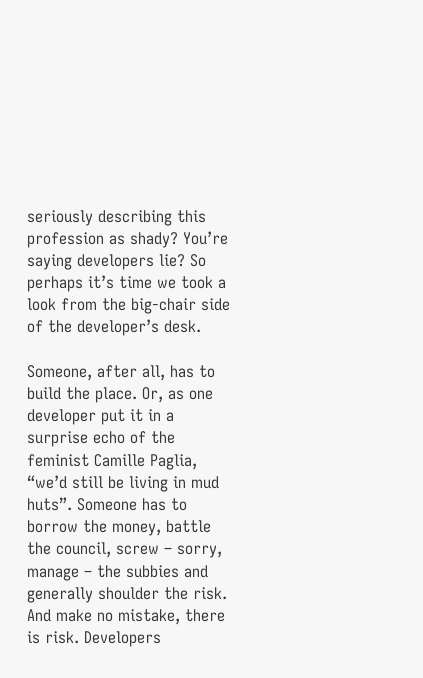seriously describing this profession as shady? You’re saying developers lie? So perhaps it’s time we took a look from the big-chair side of the developer’s desk.

Someone, after all, has to build the place. Or, as one developer put it in a surprise echo of the feminist Camille Paglia, “we’d still be living in mud huts”. Someone has to borrow the money, battle the council, screw – sorry, manage – the subbies and generally shoulder the risk. And make no mistake, there is risk. Developers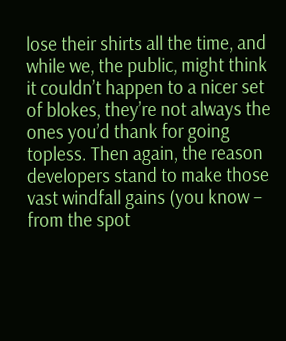lose their shirts all the time, and while we, the public, might think it couldn’t happen to a nicer set of blokes, they’re not always the ones you’d thank for going topless. Then again, the reason developers stand to make those vast windfall gains (you know – from the spot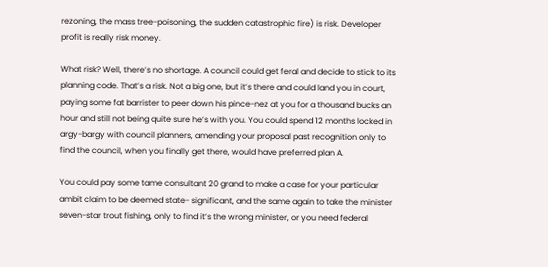rezoning, the mass tree-poisoning, the sudden catastrophic fire) is risk. Developer profit is really risk money.

What risk? Well, there’s no shortage. A council could get feral and decide to stick to its planning code. That’s a risk. Not a big one, but it’s there and could land you in court, paying some fat barrister to peer down his pince-nez at you for a thousand bucks an hour and still not being quite sure he’s with you. You could spend 12 months locked in argy-bargy with council planners, amending your proposal past recognition only to find the council, when you finally get there, would have preferred plan A.

You could pay some tame consultant 20 grand to make a case for your particular ambit claim to be deemed state- significant, and the same again to take the minister seven-star trout fishing, only to find it’s the wrong minister, or you need federal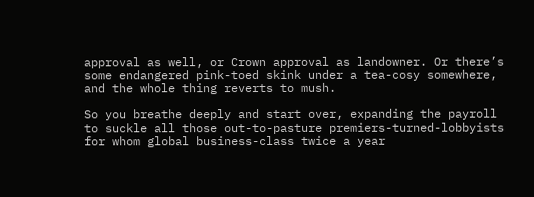approval as well, or Crown approval as landowner. Or there’s some endangered pink-toed skink under a tea-cosy somewhere, and the whole thing reverts to mush.

So you breathe deeply and start over, expanding the payroll to suckle all those out-to-pasture premiers-turned-lobbyists for whom global business-class twice a year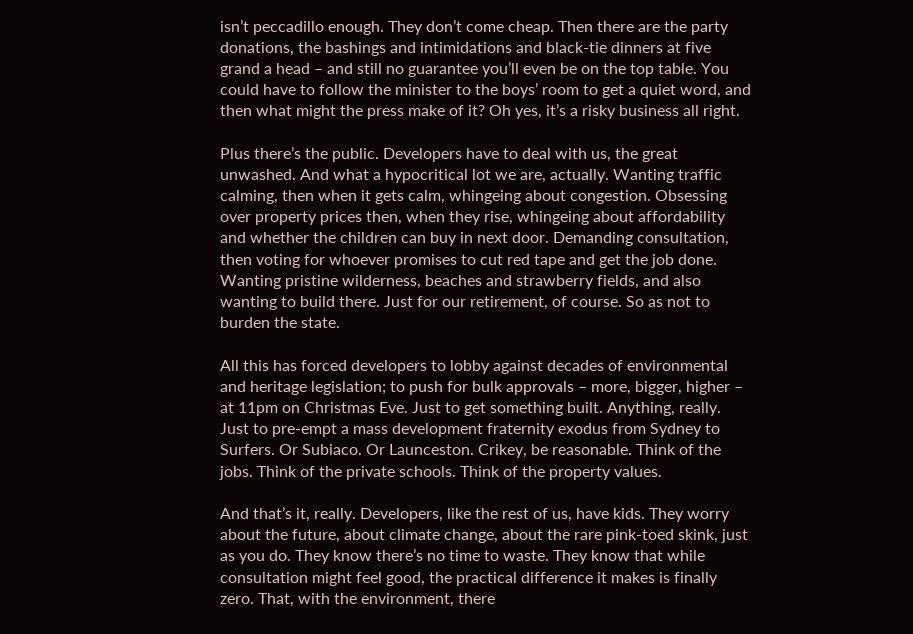isn’t peccadillo enough. They don’t come cheap. Then there are the party donations, the bashings and intimidations and black-tie dinners at five grand a head – and still no guarantee you’ll even be on the top table. You could have to follow the minister to the boys’ room to get a quiet word, and then what might the press make of it? Oh yes, it’s a risky business all right.

Plus there’s the public. Developers have to deal with us, the great unwashed. And what a hypocritical lot we are, actually. Wanting traffic calming, then when it gets calm, whingeing about congestion. Obsessing over property prices then, when they rise, whingeing about affordability and whether the children can buy in next door. Demanding consultation, then voting for whoever promises to cut red tape and get the job done. Wanting pristine wilderness, beaches and strawberry fields, and also wanting to build there. Just for our retirement, of course. So as not to burden the state.

All this has forced developers to lobby against decades of environmental and heritage legislation; to push for bulk approvals – more, bigger, higher – at 11pm on Christmas Eve. Just to get something built. Anything, really. Just to pre-empt a mass development fraternity exodus from Sydney to Surfers. Or Subiaco. Or Launceston. Crikey, be reasonable. Think of the jobs. Think of the private schools. Think of the property values.

And that’s it, really. Developers, like the rest of us, have kids. They worry about the future, about climate change, about the rare pink-toed skink, just as you do. They know there’s no time to waste. They know that while consultation might feel good, the practical difference it makes is finally zero. That, with the environment, there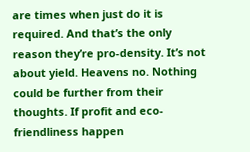are times when just do it is required. And that’s the only reason they’re pro-density. It’s not about yield. Heavens no. Nothing could be further from their thoughts. If profit and eco-friendliness happen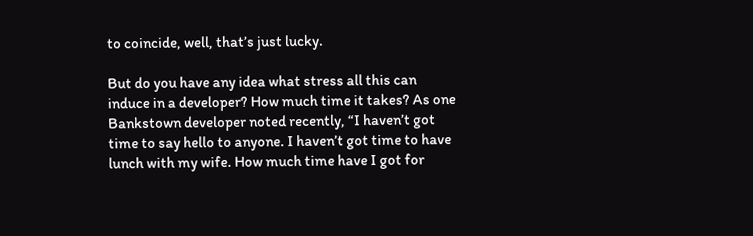to coincide, well, that’s just lucky.

But do you have any idea what stress all this can induce in a developer? How much time it takes? As one Bankstown developer noted recently, “I haven’t got time to say hello to anyone. I haven’t got time to have lunch with my wife. How much time have I got for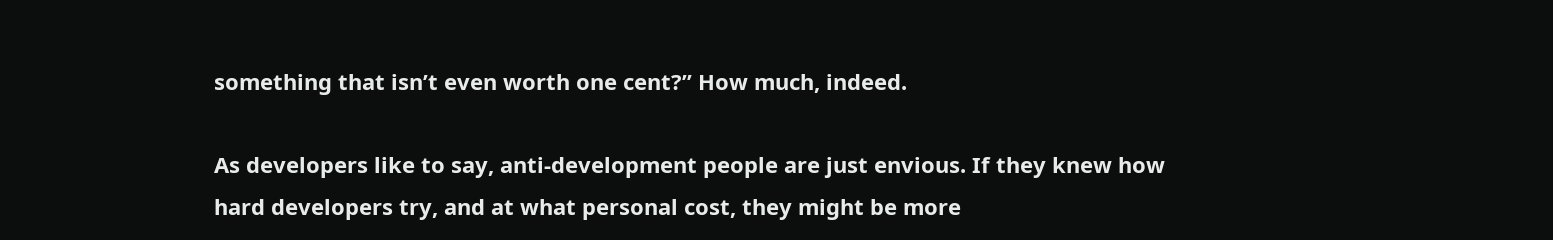something that isn’t even worth one cent?” How much, indeed.

As developers like to say, anti-development people are just envious. If they knew how hard developers try, and at what personal cost, they might be more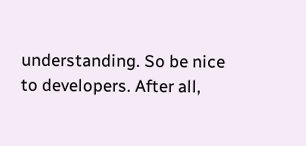understanding. So be nice to developers. After all,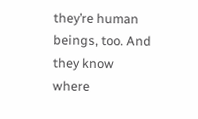they’re human beings, too. And they know where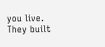you live. They built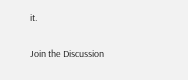it.


Join the Discussion